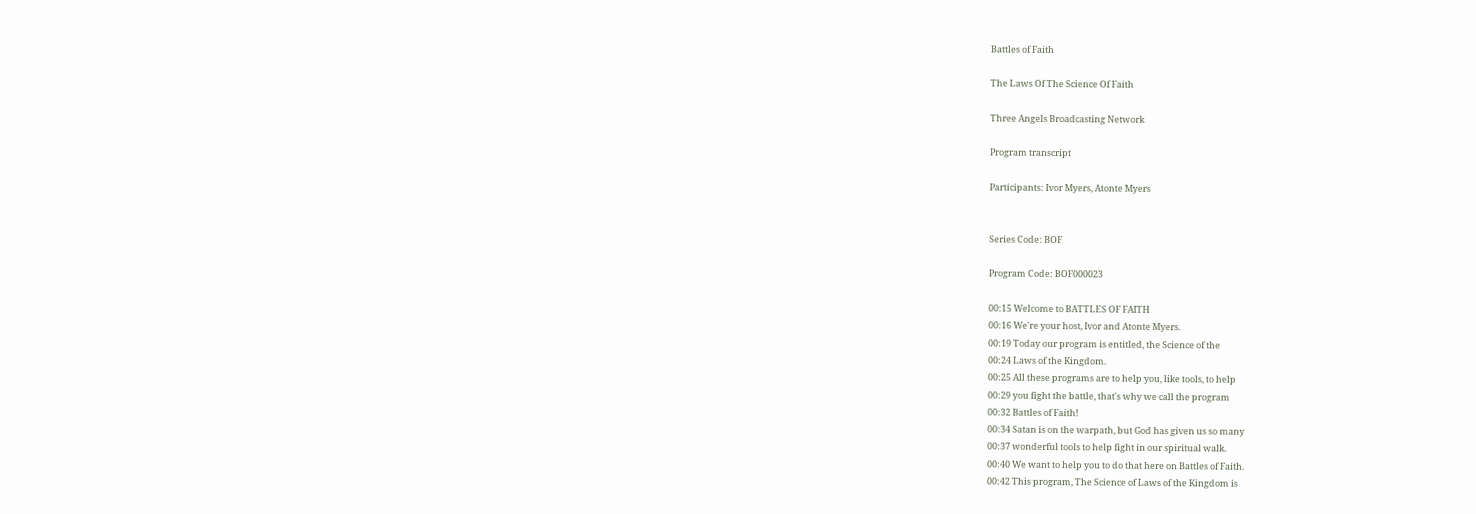Battles of Faith

The Laws Of The Science Of Faith

Three Angels Broadcasting Network

Program transcript

Participants: Ivor Myers, Atonte Myers


Series Code: BOF

Program Code: BOF000023

00:15 Welcome to BATTLES OF FAITH
00:16 We're your host, Ivor and Atonte Myers.
00:19 Today our program is entitled, the Science of the
00:24 Laws of the Kingdom.
00:25 All these programs are to help you, like tools, to help
00:29 you fight the battle, that's why we call the program
00:32 Battles of Faith!
00:34 Satan is on the warpath, but God has given us so many
00:37 wonderful tools to help fight in our spiritual walk.
00:40 We want to help you to do that here on Battles of Faith.
00:42 This program, The Science of Laws of the Kingdom is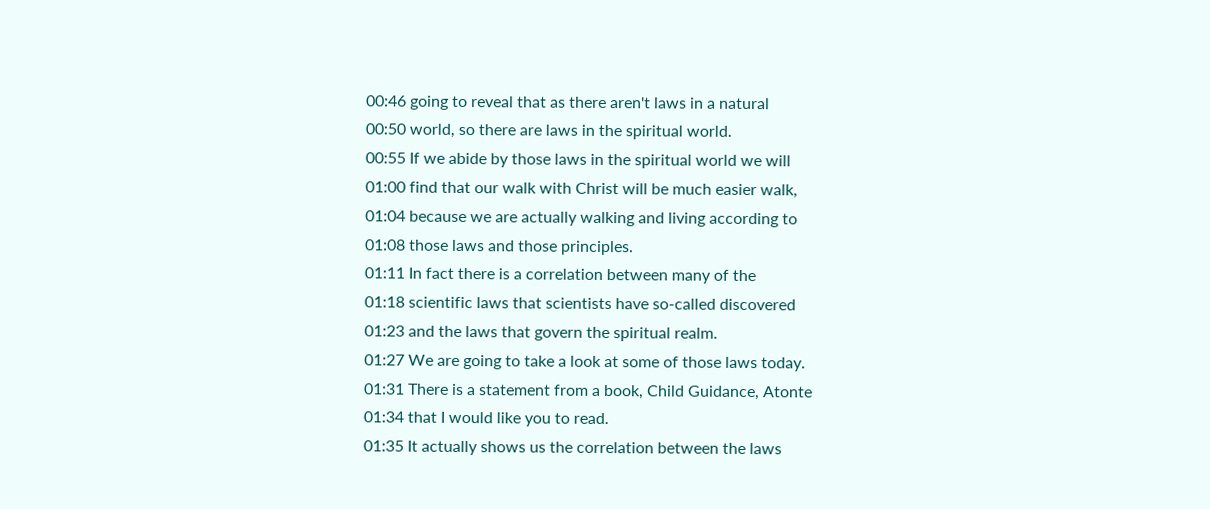00:46 going to reveal that as there aren't laws in a natural
00:50 world, so there are laws in the spiritual world.
00:55 If we abide by those laws in the spiritual world we will
01:00 find that our walk with Christ will be much easier walk,
01:04 because we are actually walking and living according to
01:08 those laws and those principles.
01:11 In fact there is a correlation between many of the
01:18 scientific laws that scientists have so-called discovered
01:23 and the laws that govern the spiritual realm.
01:27 We are going to take a look at some of those laws today.
01:31 There is a statement from a book, Child Guidance, Atonte
01:34 that I would like you to read.
01:35 It actually shows us the correlation between the laws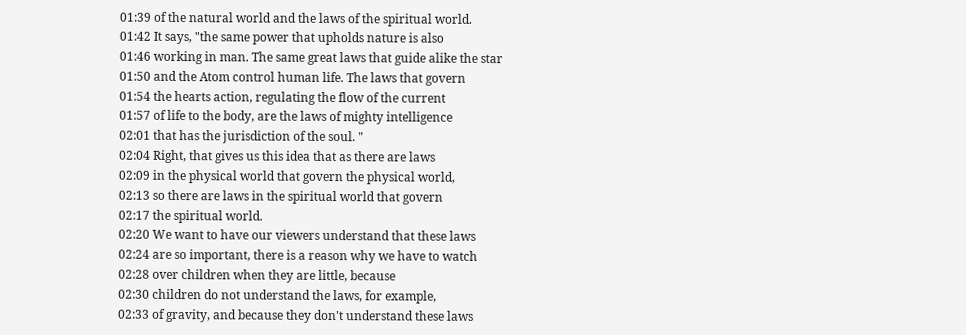01:39 of the natural world and the laws of the spiritual world.
01:42 It says, "the same power that upholds nature is also
01:46 working in man. The same great laws that guide alike the star
01:50 and the Atom control human life. The laws that govern
01:54 the hearts action, regulating the flow of the current
01:57 of life to the body, are the laws of mighty intelligence
02:01 that has the jurisdiction of the soul. "
02:04 Right, that gives us this idea that as there are laws
02:09 in the physical world that govern the physical world,
02:13 so there are laws in the spiritual world that govern
02:17 the spiritual world.
02:20 We want to have our viewers understand that these laws
02:24 are so important, there is a reason why we have to watch
02:28 over children when they are little, because
02:30 children do not understand the laws, for example,
02:33 of gravity, and because they don't understand these laws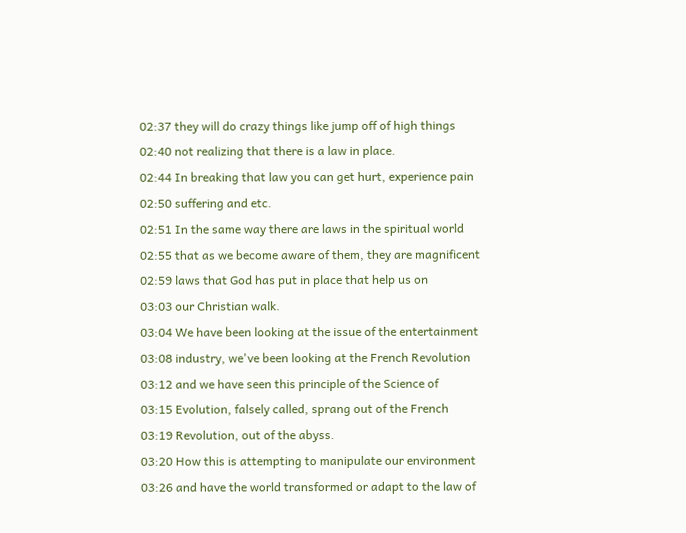02:37 they will do crazy things like jump off of high things
02:40 not realizing that there is a law in place.
02:44 In breaking that law you can get hurt, experience pain
02:50 suffering and etc.
02:51 In the same way there are laws in the spiritual world
02:55 that as we become aware of them, they are magnificent
02:59 laws that God has put in place that help us on
03:03 our Christian walk.
03:04 We have been looking at the issue of the entertainment
03:08 industry, we've been looking at the French Revolution
03:12 and we have seen this principle of the Science of
03:15 Evolution, falsely called, sprang out of the French
03:19 Revolution, out of the abyss.
03:20 How this is attempting to manipulate our environment
03:26 and have the world transformed or adapt to the law of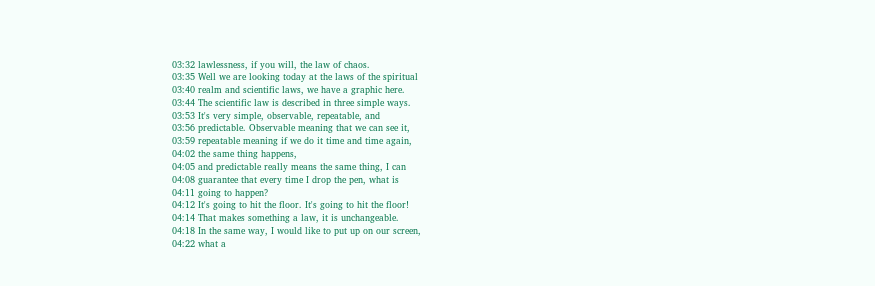03:32 lawlessness, if you will, the law of chaos.
03:35 Well we are looking today at the laws of the spiritual
03:40 realm and scientific laws, we have a graphic here.
03:44 The scientific law is described in three simple ways.
03:53 It's very simple, observable, repeatable, and
03:56 predictable. Observable meaning that we can see it,
03:59 repeatable meaning if we do it time and time again,
04:02 the same thing happens,
04:05 and predictable really means the same thing, I can
04:08 guarantee that every time I drop the pen, what is
04:11 going to happen?
04:12 It's going to hit the floor. It's going to hit the floor!
04:14 That makes something a law, it is unchangeable.
04:18 In the same way, I would like to put up on our screen,
04:22 what a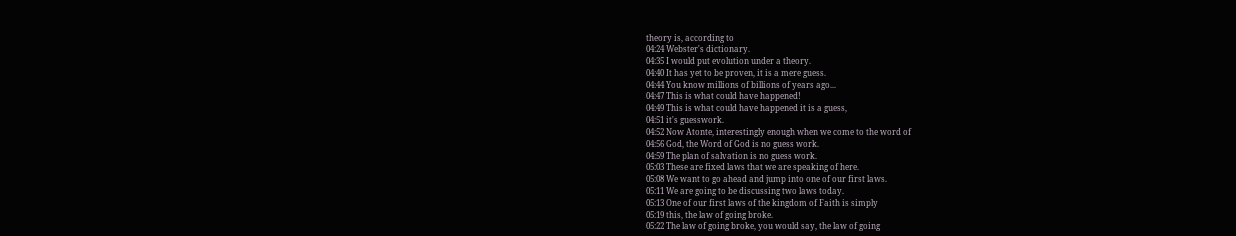theory is, according to
04:24 Webster's dictionary.
04:35 I would put evolution under a theory.
04:40 It has yet to be proven, it is a mere guess.
04:44 You know millions of billions of years ago...
04:47 This is what could have happened!
04:49 This is what could have happened it is a guess,
04:51 it's guesswork.
04:52 Now Atonte, interestingly enough when we come to the word of
04:56 God, the Word of God is no guess work.
04:59 The plan of salvation is no guess work.
05:03 These are fixed laws that we are speaking of here.
05:08 We want to go ahead and jump into one of our first laws.
05:11 We are going to be discussing two laws today.
05:13 One of our first laws of the kingdom of Faith is simply
05:19 this, the law of going broke.
05:22 The law of going broke, you would say, the law of going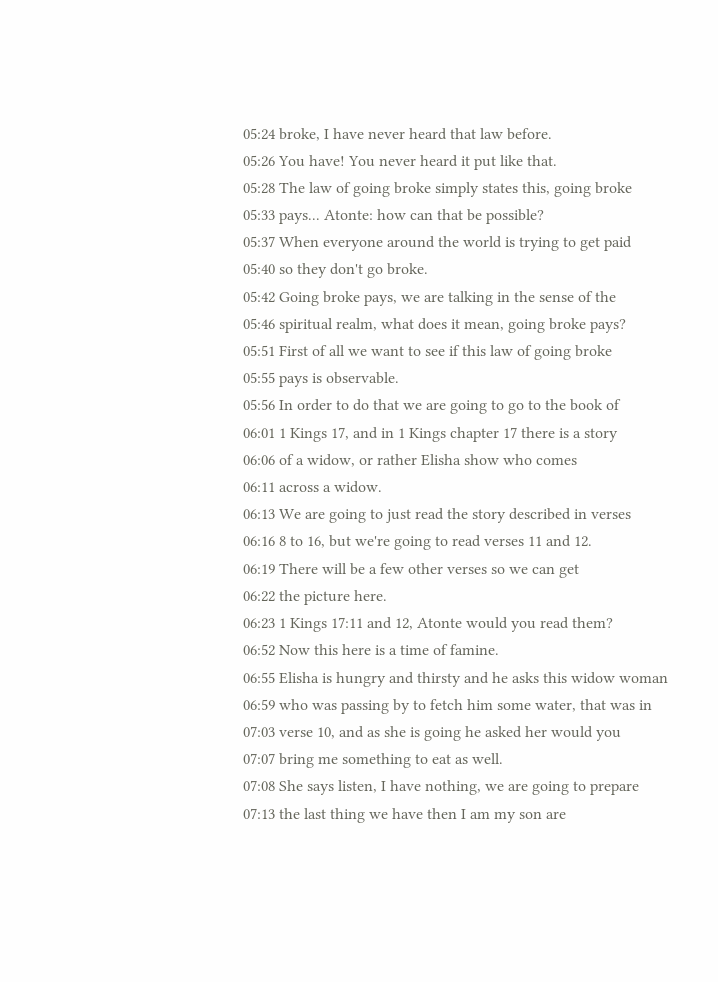05:24 broke, I have never heard that law before.
05:26 You have! You never heard it put like that.
05:28 The law of going broke simply states this, going broke
05:33 pays... Atonte: how can that be possible?
05:37 When everyone around the world is trying to get paid
05:40 so they don't go broke.
05:42 Going broke pays, we are talking in the sense of the
05:46 spiritual realm, what does it mean, going broke pays?
05:51 First of all we want to see if this law of going broke
05:55 pays is observable.
05:56 In order to do that we are going to go to the book of
06:01 1 Kings 17, and in 1 Kings chapter 17 there is a story
06:06 of a widow, or rather Elisha show who comes
06:11 across a widow.
06:13 We are going to just read the story described in verses
06:16 8 to 16, but we're going to read verses 11 and 12.
06:19 There will be a few other verses so we can get
06:22 the picture here.
06:23 1 Kings 17:11 and 12, Atonte would you read them?
06:52 Now this here is a time of famine.
06:55 Elisha is hungry and thirsty and he asks this widow woman
06:59 who was passing by to fetch him some water, that was in
07:03 verse 10, and as she is going he asked her would you
07:07 bring me something to eat as well.
07:08 She says listen, I have nothing, we are going to prepare
07:13 the last thing we have then I am my son are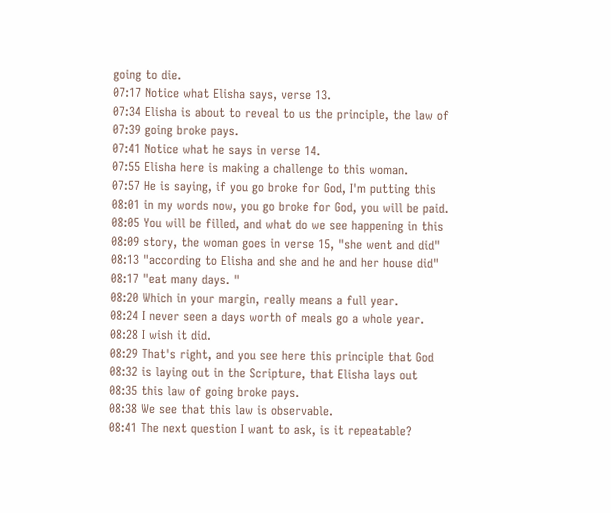going to die.
07:17 Notice what Elisha says, verse 13.
07:34 Elisha is about to reveal to us the principle, the law of
07:39 going broke pays.
07:41 Notice what he says in verse 14.
07:55 Elisha here is making a challenge to this woman.
07:57 He is saying, if you go broke for God, I'm putting this
08:01 in my words now, you go broke for God, you will be paid.
08:05 You will be filled, and what do we see happening in this
08:09 story, the woman goes in verse 15, "she went and did"
08:13 "according to Elisha and she and he and her house did"
08:17 "eat many days. "
08:20 Which in your margin, really means a full year.
08:24 I never seen a days worth of meals go a whole year.
08:28 I wish it did.
08:29 That's right, and you see here this principle that God
08:32 is laying out in the Scripture, that Elisha lays out
08:35 this law of going broke pays.
08:38 We see that this law is observable.
08:41 The next question I want to ask, is it repeatable?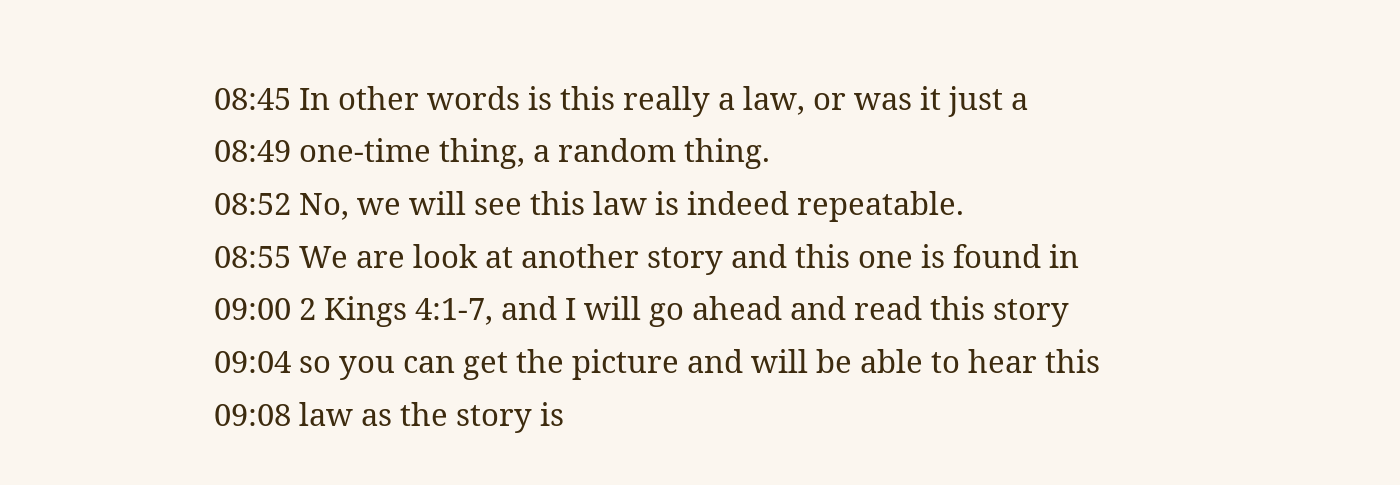08:45 In other words is this really a law, or was it just a
08:49 one-time thing, a random thing.
08:52 No, we will see this law is indeed repeatable.
08:55 We are look at another story and this one is found in
09:00 2 Kings 4:1-7, and I will go ahead and read this story
09:04 so you can get the picture and will be able to hear this
09:08 law as the story is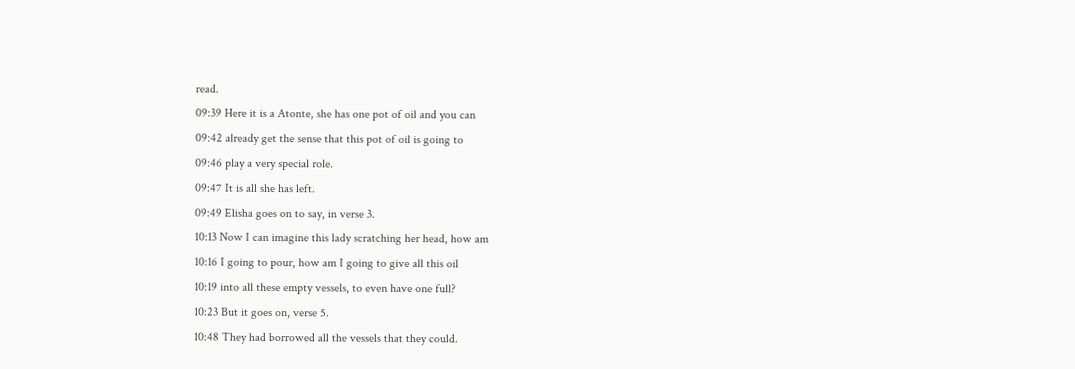read.
09:39 Here it is a Atonte, she has one pot of oil and you can
09:42 already get the sense that this pot of oil is going to
09:46 play a very special role.
09:47 It is all she has left.
09:49 Elisha goes on to say, in verse 3.
10:13 Now I can imagine this lady scratching her head, how am
10:16 I going to pour, how am I going to give all this oil
10:19 into all these empty vessels, to even have one full?
10:23 But it goes on, verse 5.
10:48 They had borrowed all the vessels that they could.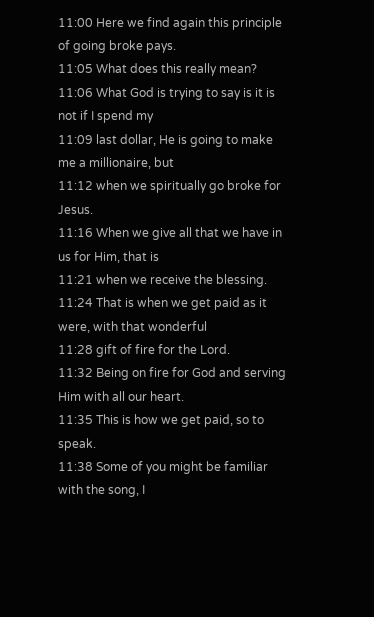11:00 Here we find again this principle of going broke pays.
11:05 What does this really mean?
11:06 What God is trying to say is it is not if I spend my
11:09 last dollar, He is going to make me a millionaire, but
11:12 when we spiritually go broke for Jesus.
11:16 When we give all that we have in us for Him, that is
11:21 when we receive the blessing.
11:24 That is when we get paid as it were, with that wonderful
11:28 gift of fire for the Lord.
11:32 Being on fire for God and serving Him with all our heart.
11:35 This is how we get paid, so to speak.
11:38 Some of you might be familiar with the song, I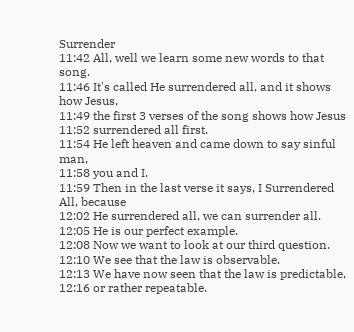Surrender
11:42 All, well we learn some new words to that song.
11:46 It's called He surrendered all, and it shows how Jesus,
11:49 the first 3 verses of the song shows how Jesus
11:52 surrendered all first.
11:54 He left heaven and came down to say sinful man,
11:58 you and I.
11:59 Then in the last verse it says, I Surrendered All, because
12:02 He surrendered all, we can surrender all.
12:05 He is our perfect example.
12:08 Now we want to look at our third question.
12:10 We see that the law is observable.
12:13 We have now seen that the law is predictable,
12:16 or rather repeatable.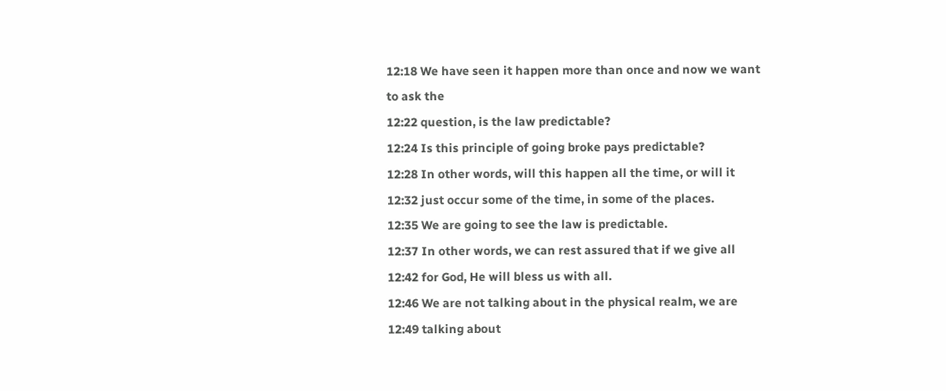12:18 We have seen it happen more than once and now we want to ask the
12:22 question, is the law predictable?
12:24 Is this principle of going broke pays predictable?
12:28 In other words, will this happen all the time, or will it
12:32 just occur some of the time, in some of the places.
12:35 We are going to see the law is predictable.
12:37 In other words, we can rest assured that if we give all
12:42 for God, He will bless us with all.
12:46 We are not talking about in the physical realm, we are
12:49 talking about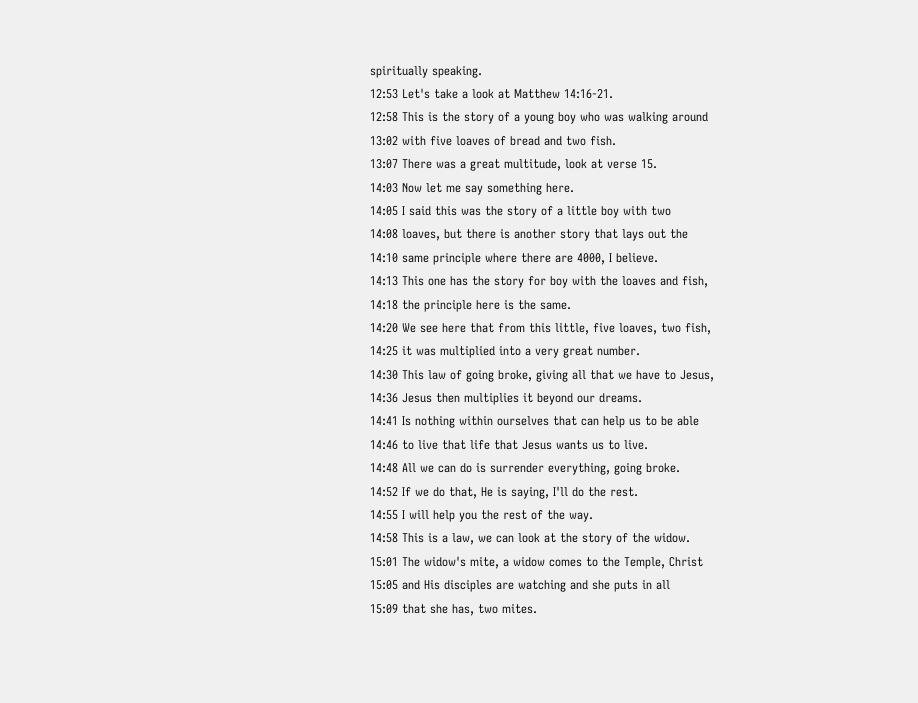spiritually speaking.
12:53 Let's take a look at Matthew 14:16-21.
12:58 This is the story of a young boy who was walking around
13:02 with five loaves of bread and two fish.
13:07 There was a great multitude, look at verse 15.
14:03 Now let me say something here.
14:05 I said this was the story of a little boy with two
14:08 loaves, but there is another story that lays out the
14:10 same principle where there are 4000, I believe.
14:13 This one has the story for boy with the loaves and fish,
14:18 the principle here is the same.
14:20 We see here that from this little, five loaves, two fish,
14:25 it was multiplied into a very great number.
14:30 This law of going broke, giving all that we have to Jesus,
14:36 Jesus then multiplies it beyond our dreams.
14:41 Is nothing within ourselves that can help us to be able
14:46 to live that life that Jesus wants us to live.
14:48 All we can do is surrender everything, going broke.
14:52 If we do that, He is saying, I'll do the rest.
14:55 I will help you the rest of the way.
14:58 This is a law, we can look at the story of the widow.
15:01 The widow's mite, a widow comes to the Temple, Christ
15:05 and His disciples are watching and she puts in all
15:09 that she has, two mites.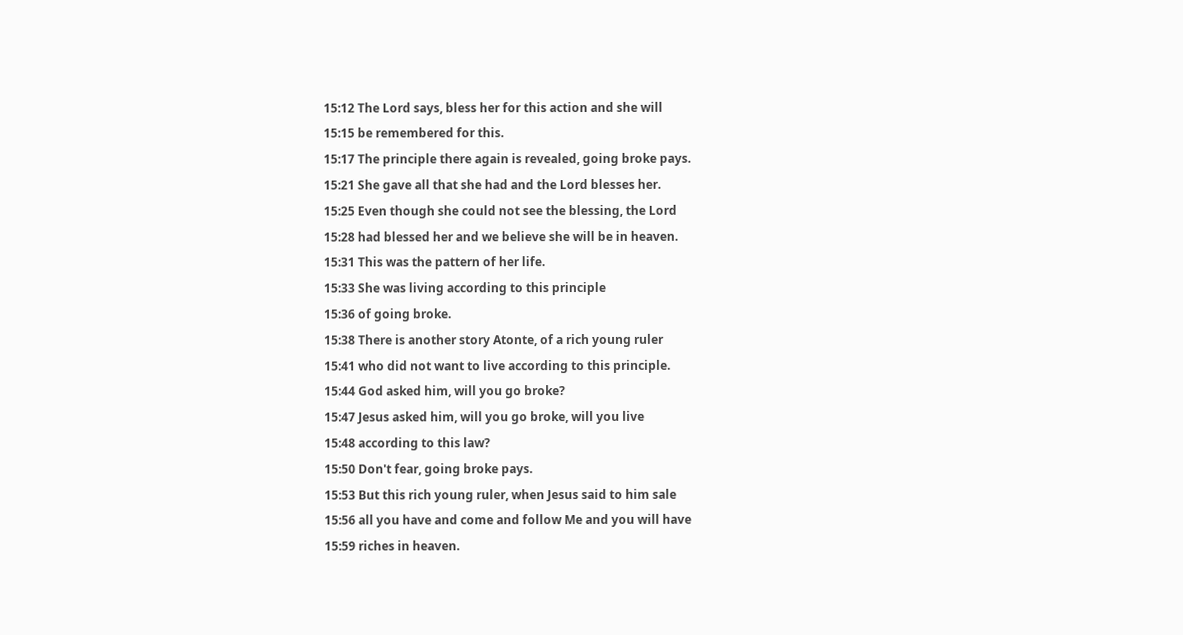15:12 The Lord says, bless her for this action and she will
15:15 be remembered for this.
15:17 The principle there again is revealed, going broke pays.
15:21 She gave all that she had and the Lord blesses her.
15:25 Even though she could not see the blessing, the Lord
15:28 had blessed her and we believe she will be in heaven.
15:31 This was the pattern of her life.
15:33 She was living according to this principle
15:36 of going broke.
15:38 There is another story Atonte, of a rich young ruler
15:41 who did not want to live according to this principle.
15:44 God asked him, will you go broke?
15:47 Jesus asked him, will you go broke, will you live
15:48 according to this law?
15:50 Don't fear, going broke pays.
15:53 But this rich young ruler, when Jesus said to him sale
15:56 all you have and come and follow Me and you will have
15:59 riches in heaven.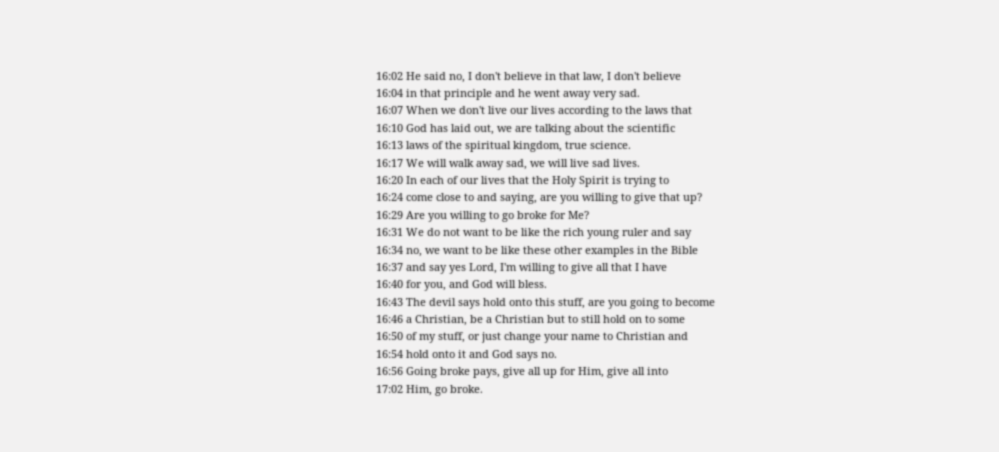16:02 He said no, I don't believe in that law, I don't believe
16:04 in that principle and he went away very sad.
16:07 When we don't live our lives according to the laws that
16:10 God has laid out, we are talking about the scientific
16:13 laws of the spiritual kingdom, true science.
16:17 We will walk away sad, we will live sad lives.
16:20 In each of our lives that the Holy Spirit is trying to
16:24 come close to and saying, are you willing to give that up?
16:29 Are you willing to go broke for Me?
16:31 We do not want to be like the rich young ruler and say
16:34 no, we want to be like these other examples in the Bible
16:37 and say yes Lord, I'm willing to give all that I have
16:40 for you, and God will bless.
16:43 The devil says hold onto this stuff, are you going to become
16:46 a Christian, be a Christian but to still hold on to some
16:50 of my stuff, or just change your name to Christian and
16:54 hold onto it and God says no.
16:56 Going broke pays, give all up for Him, give all into
17:02 Him, go broke.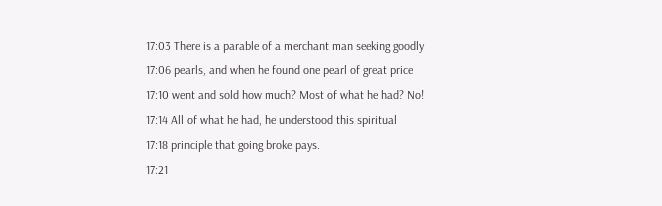17:03 There is a parable of a merchant man seeking goodly
17:06 pearls, and when he found one pearl of great price
17:10 went and sold how much? Most of what he had? No!
17:14 All of what he had, he understood this spiritual
17:18 principle that going broke pays.
17:21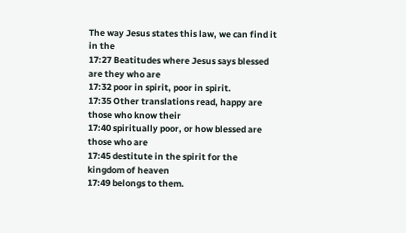The way Jesus states this law, we can find it in the
17:27 Beatitudes where Jesus says blessed are they who are
17:32 poor in spirit, poor in spirit.
17:35 Other translations read, happy are those who know their
17:40 spiritually poor, or how blessed are those who are
17:45 destitute in the spirit for the kingdom of heaven
17:49 belongs to them.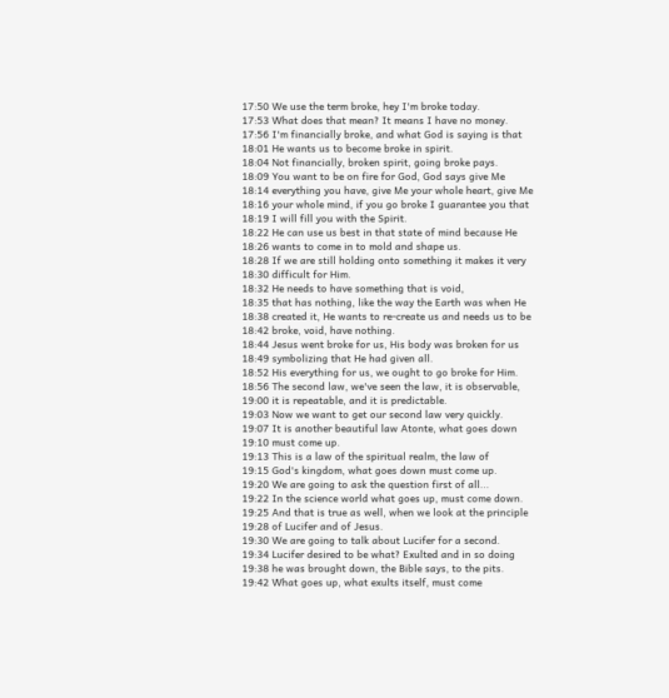17:50 We use the term broke, hey I'm broke today.
17:53 What does that mean? It means I have no money.
17:56 I'm financially broke, and what God is saying is that
18:01 He wants us to become broke in spirit.
18:04 Not financially, broken spirit, going broke pays.
18:09 You want to be on fire for God, God says give Me
18:14 everything you have, give Me your whole heart, give Me
18:16 your whole mind, if you go broke I guarantee you that
18:19 I will fill you with the Spirit.
18:22 He can use us best in that state of mind because He
18:26 wants to come in to mold and shape us.
18:28 If we are still holding onto something it makes it very
18:30 difficult for Him.
18:32 He needs to have something that is void,
18:35 that has nothing, like the way the Earth was when He
18:38 created it, He wants to re-create us and needs us to be
18:42 broke, void, have nothing.
18:44 Jesus went broke for us, His body was broken for us
18:49 symbolizing that He had given all.
18:52 His everything for us, we ought to go broke for Him.
18:56 The second law, we've seen the law, it is observable,
19:00 it is repeatable, and it is predictable.
19:03 Now we want to get our second law very quickly.
19:07 It is another beautiful law Atonte, what goes down
19:10 must come up.
19:13 This is a law of the spiritual realm, the law of
19:15 God's kingdom, what goes down must come up.
19:20 We are going to ask the question first of all...
19:22 In the science world what goes up, must come down.
19:25 And that is true as well, when we look at the principle
19:28 of Lucifer and of Jesus.
19:30 We are going to talk about Lucifer for a second.
19:34 Lucifer desired to be what? Exulted and in so doing
19:38 he was brought down, the Bible says, to the pits.
19:42 What goes up, what exults itself, must come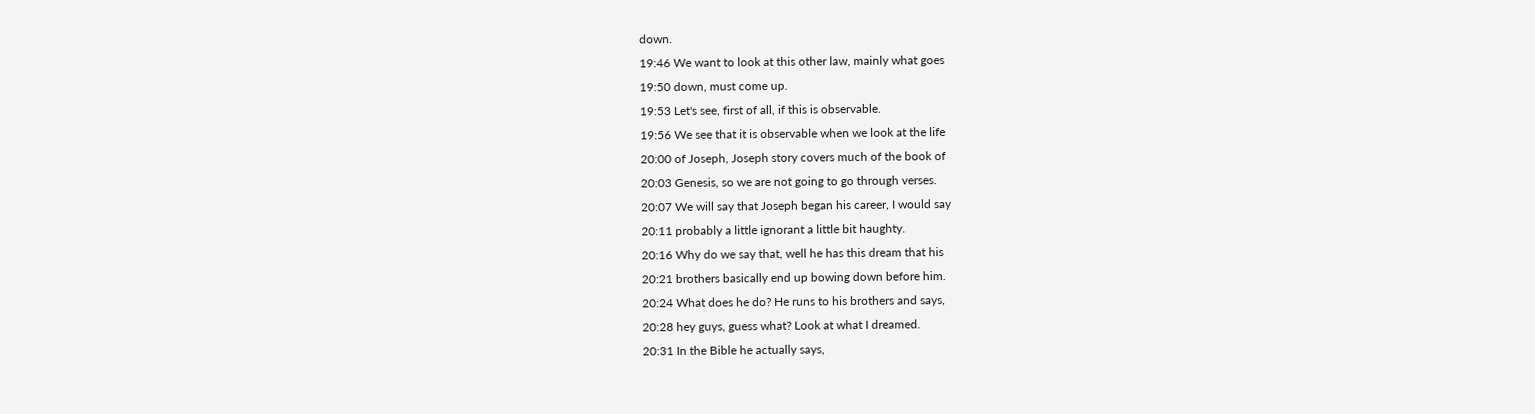down.
19:46 We want to look at this other law, mainly what goes
19:50 down, must come up.
19:53 Let's see, first of all, if this is observable.
19:56 We see that it is observable when we look at the life
20:00 of Joseph, Joseph story covers much of the book of
20:03 Genesis, so we are not going to go through verses.
20:07 We will say that Joseph began his career, I would say
20:11 probably a little ignorant a little bit haughty.
20:16 Why do we say that, well he has this dream that his
20:21 brothers basically end up bowing down before him.
20:24 What does he do? He runs to his brothers and says,
20:28 hey guys, guess what? Look at what I dreamed.
20:31 In the Bible he actually says,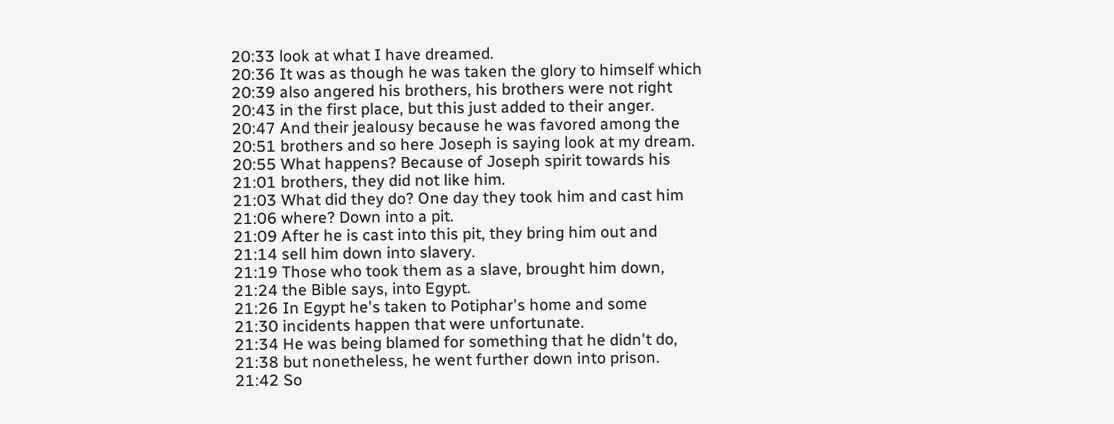20:33 look at what I have dreamed.
20:36 It was as though he was taken the glory to himself which
20:39 also angered his brothers, his brothers were not right
20:43 in the first place, but this just added to their anger.
20:47 And their jealousy because he was favored among the
20:51 brothers and so here Joseph is saying look at my dream.
20:55 What happens? Because of Joseph spirit towards his
21:01 brothers, they did not like him.
21:03 What did they do? One day they took him and cast him
21:06 where? Down into a pit.
21:09 After he is cast into this pit, they bring him out and
21:14 sell him down into slavery.
21:19 Those who took them as a slave, brought him down,
21:24 the Bible says, into Egypt.
21:26 In Egypt he's taken to Potiphar's home and some
21:30 incidents happen that were unfortunate.
21:34 He was being blamed for something that he didn't do,
21:38 but nonetheless, he went further down into prison.
21:42 So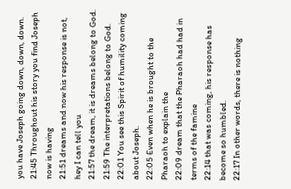you have Joseph going down, down, down.
21:45 Throughout his story you find Joseph now is having
21:51 dreams and now his response is not, hey I can tell you
21:57 the dream, it is dreams belong to God.
21:59 The interpretations belong to God.
22:01 You see this Spirit of humility coming about Joseph.
22:05 Even when he is brought to the Pharaoh to explain the
22:09 dream that the Pharaoh had had in terms of the famine
22:14 that was coming, his response has become so humbled.
22:17 In other words, there is nothing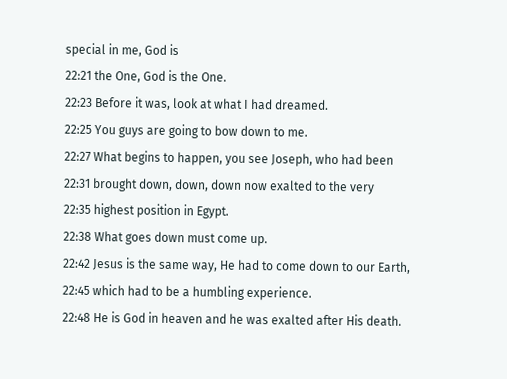special in me, God is
22:21 the One, God is the One.
22:23 Before it was, look at what I had dreamed.
22:25 You guys are going to bow down to me.
22:27 What begins to happen, you see Joseph, who had been
22:31 brought down, down, down now exalted to the very
22:35 highest position in Egypt.
22:38 What goes down must come up.
22:42 Jesus is the same way, He had to come down to our Earth,
22:45 which had to be a humbling experience.
22:48 He is God in heaven and he was exalted after His death.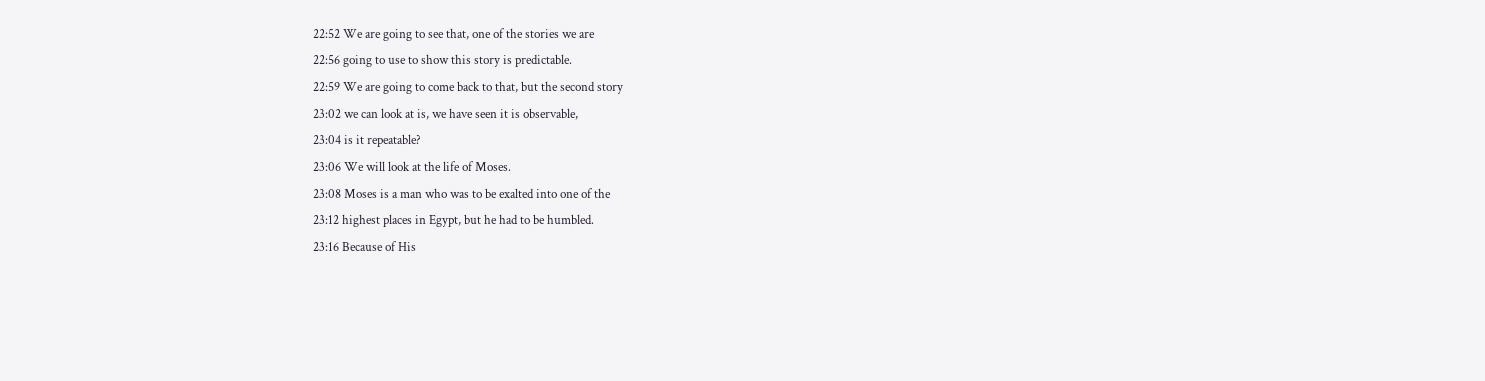22:52 We are going to see that, one of the stories we are
22:56 going to use to show this story is predictable.
22:59 We are going to come back to that, but the second story
23:02 we can look at is, we have seen it is observable,
23:04 is it repeatable?
23:06 We will look at the life of Moses.
23:08 Moses is a man who was to be exalted into one of the
23:12 highest places in Egypt, but he had to be humbled.
23:16 Because of His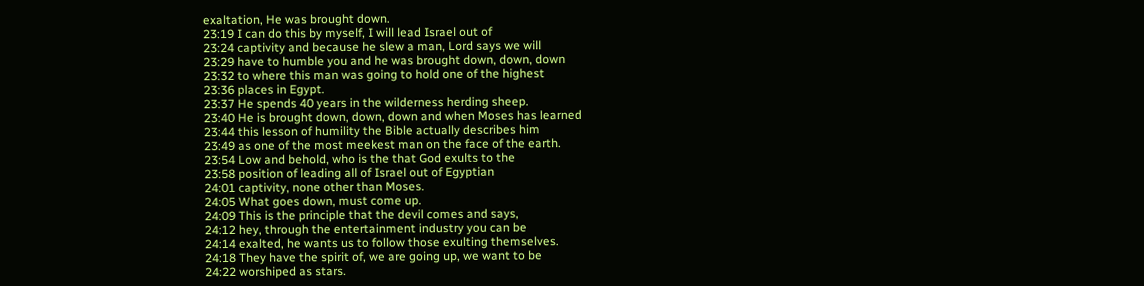exaltation, He was brought down.
23:19 I can do this by myself, I will lead Israel out of
23:24 captivity and because he slew a man, Lord says we will
23:29 have to humble you and he was brought down, down, down
23:32 to where this man was going to hold one of the highest
23:36 places in Egypt.
23:37 He spends 40 years in the wilderness herding sheep.
23:40 He is brought down, down, down and when Moses has learned
23:44 this lesson of humility the Bible actually describes him
23:49 as one of the most meekest man on the face of the earth.
23:54 Low and behold, who is the that God exults to the
23:58 position of leading all of Israel out of Egyptian
24:01 captivity, none other than Moses.
24:05 What goes down, must come up.
24:09 This is the principle that the devil comes and says,
24:12 hey, through the entertainment industry you can be
24:14 exalted, he wants us to follow those exulting themselves.
24:18 They have the spirit of, we are going up, we want to be
24:22 worshiped as stars.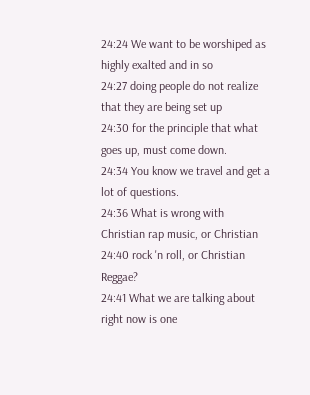24:24 We want to be worshiped as highly exalted and in so
24:27 doing people do not realize that they are being set up
24:30 for the principle that what goes up, must come down.
24:34 You know we travel and get a lot of questions.
24:36 What is wrong with Christian rap music, or Christian
24:40 rock 'n roll, or Christian Reggae?
24:41 What we are talking about right now is one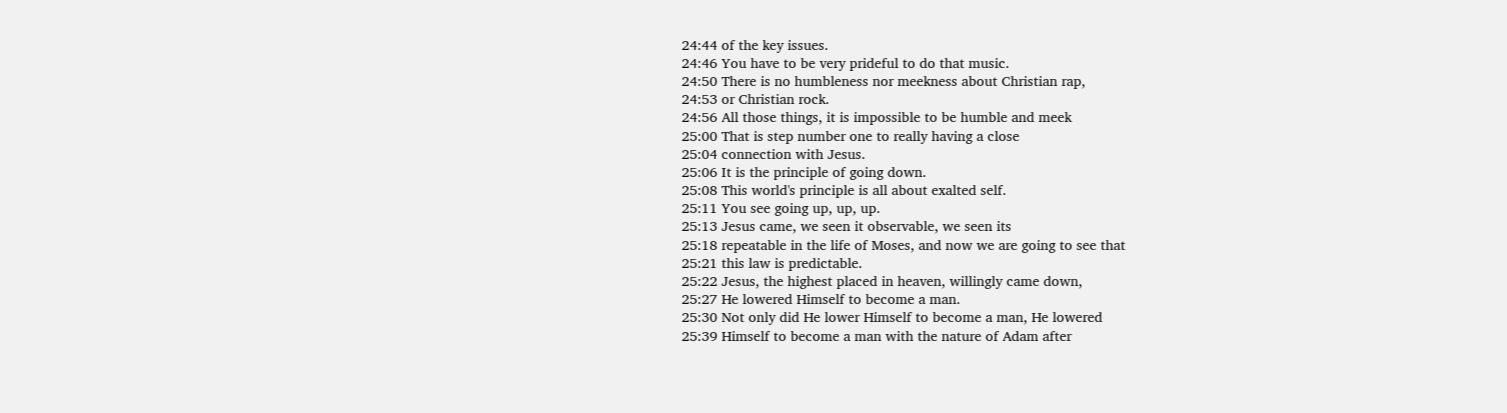24:44 of the key issues.
24:46 You have to be very prideful to do that music.
24:50 There is no humbleness nor meekness about Christian rap,
24:53 or Christian rock.
24:56 All those things, it is impossible to be humble and meek
25:00 That is step number one to really having a close
25:04 connection with Jesus.
25:06 It is the principle of going down.
25:08 This world's principle is all about exalted self.
25:11 You see going up, up, up.
25:13 Jesus came, we seen it observable, we seen its
25:18 repeatable in the life of Moses, and now we are going to see that
25:21 this law is predictable.
25:22 Jesus, the highest placed in heaven, willingly came down,
25:27 He lowered Himself to become a man.
25:30 Not only did He lower Himself to become a man, He lowered
25:39 Himself to become a man with the nature of Adam after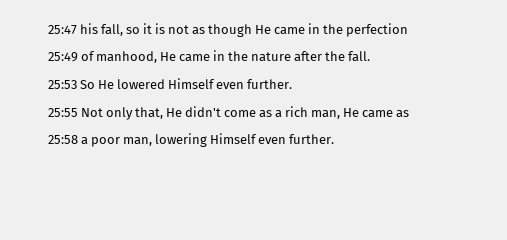25:47 his fall, so it is not as though He came in the perfection
25:49 of manhood, He came in the nature after the fall.
25:53 So He lowered Himself even further.
25:55 Not only that, He didn't come as a rich man, He came as
25:58 a poor man, lowering Himself even further.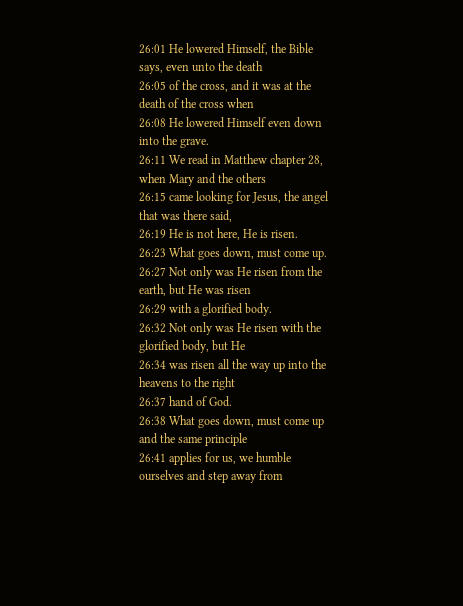26:01 He lowered Himself, the Bible says, even unto the death
26:05 of the cross, and it was at the death of the cross when
26:08 He lowered Himself even down into the grave.
26:11 We read in Matthew chapter 28, when Mary and the others
26:15 came looking for Jesus, the angel that was there said,
26:19 He is not here, He is risen.
26:23 What goes down, must come up.
26:27 Not only was He risen from the earth, but He was risen
26:29 with a glorified body.
26:32 Not only was He risen with the glorified body, but He
26:34 was risen all the way up into the heavens to the right
26:37 hand of God.
26:38 What goes down, must come up and the same principle
26:41 applies for us, we humble ourselves and step away from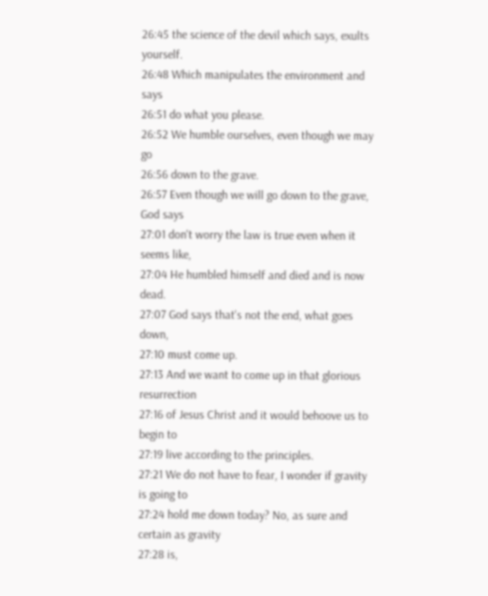26:45 the science of the devil which says, exults yourself.
26:48 Which manipulates the environment and says
26:51 do what you please.
26:52 We humble ourselves, even though we may go
26:56 down to the grave.
26:57 Even though we will go down to the grave, God says
27:01 don't worry the law is true even when it seems like,
27:04 He humbled himself and died and is now dead.
27:07 God says that's not the end, what goes down,
27:10 must come up.
27:13 And we want to come up in that glorious resurrection
27:16 of Jesus Christ and it would behoove us to begin to
27:19 live according to the principles.
27:21 We do not have to fear, I wonder if gravity is going to
27:24 hold me down today? No, as sure and certain as gravity
27:28 is,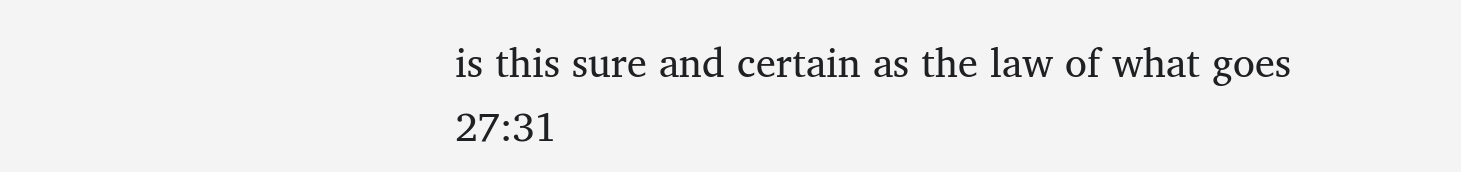is this sure and certain as the law of what goes
27:31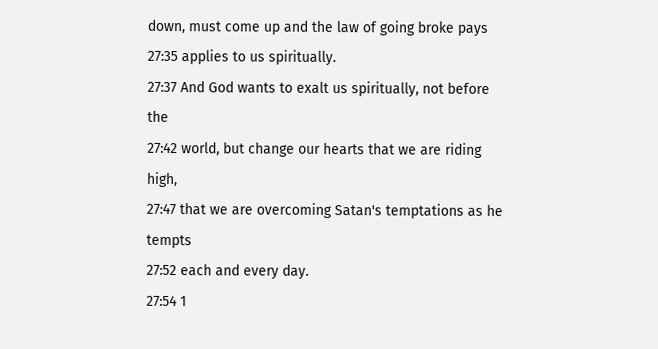down, must come up and the law of going broke pays
27:35 applies to us spiritually.
27:37 And God wants to exalt us spiritually, not before the
27:42 world, but change our hearts that we are riding high,
27:47 that we are overcoming Satan's temptations as he tempts
27:52 each and every day.
27:54 1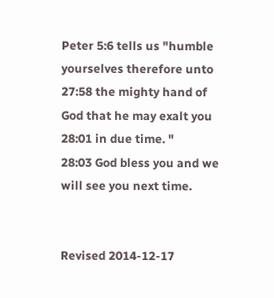Peter 5:6 tells us "humble yourselves therefore unto
27:58 the mighty hand of God that he may exalt you
28:01 in due time. "
28:03 God bless you and we will see you next time.


Revised 2014-12-17